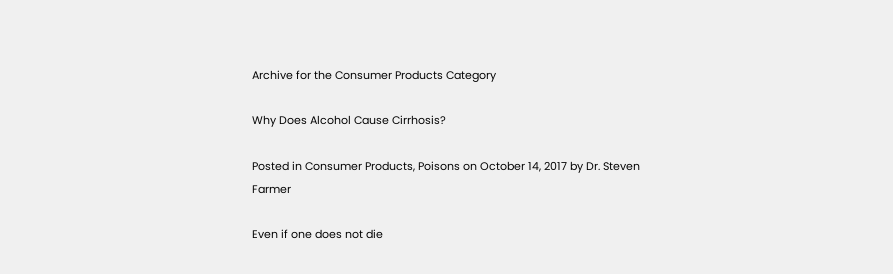Archive for the Consumer Products Category

Why Does Alcohol Cause Cirrhosis?

Posted in Consumer Products, Poisons on October 14, 2017 by Dr. Steven Farmer

Even if one does not die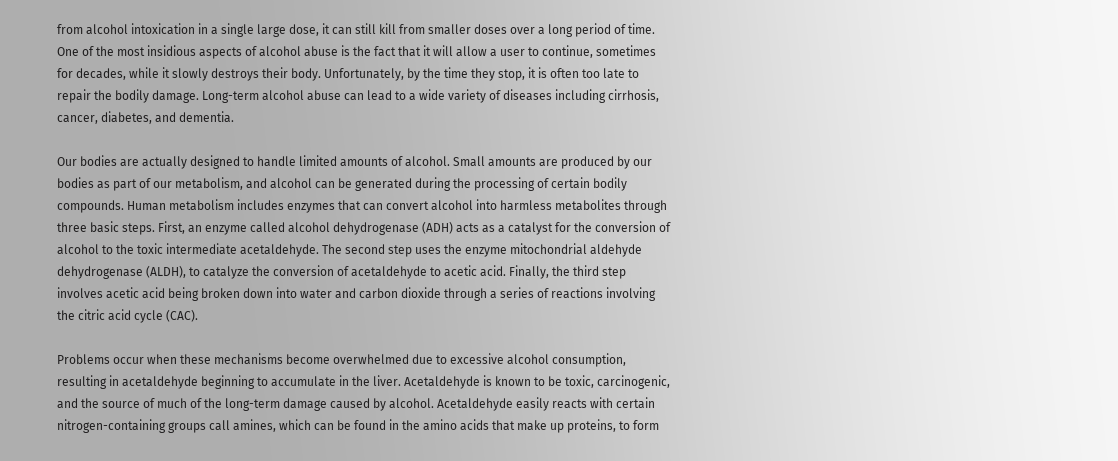from alcohol intoxication in a single large dose, it can still kill from smaller doses over a long period of time. One of the most insidious aspects of alcohol abuse is the fact that it will allow a user to continue, sometimes for decades, while it slowly destroys their body. Unfortunately, by the time they stop, it is often too late to repair the bodily damage. Long-term alcohol abuse can lead to a wide variety of diseases including cirrhosis, cancer, diabetes, and dementia.

Our bodies are actually designed to handle limited amounts of alcohol. Small amounts are produced by our bodies as part of our metabolism, and alcohol can be generated during the processing of certain bodily compounds. Human metabolism includes enzymes that can convert alcohol into harmless metabolites through three basic steps. First, an enzyme called alcohol dehydrogenase (ADH) acts as a catalyst for the conversion of alcohol to the toxic intermediate acetaldehyde. The second step uses the enzyme mitochondrial aldehyde dehydrogenase (ALDH), to catalyze the conversion of acetaldehyde to acetic acid. Finally, the third step involves acetic acid being broken down into water and carbon dioxide through a series of reactions involving the citric acid cycle (CAC).

Problems occur when these mechanisms become overwhelmed due to excessive alcohol consumption, resulting in acetaldehyde beginning to accumulate in the liver. Acetaldehyde is known to be toxic, carcinogenic, and the source of much of the long-term damage caused by alcohol. Acetaldehyde easily reacts with certain nitrogen-containing groups call amines, which can be found in the amino acids that make up proteins, to form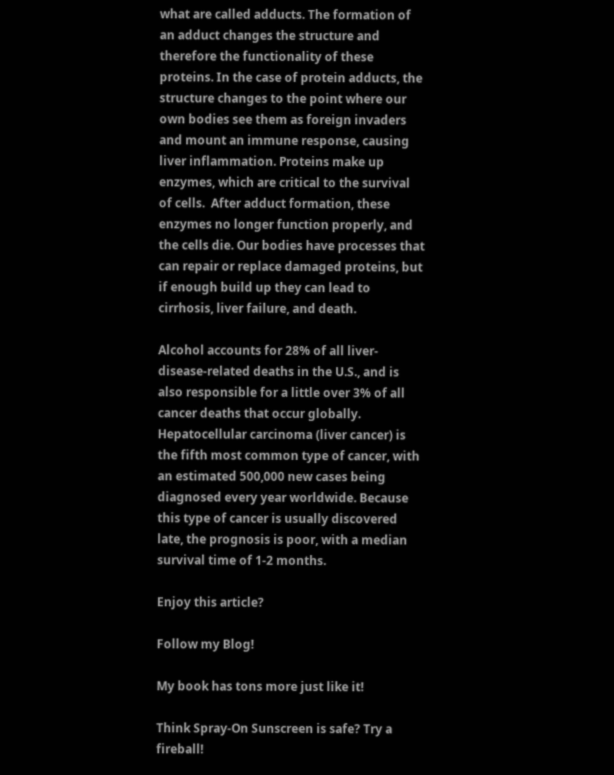what are called adducts. The formation of an adduct changes the structure and therefore the functionality of these proteins. In the case of protein adducts, the structure changes to the point where our own bodies see them as foreign invaders and mount an immune response, causing liver inflammation. Proteins make up enzymes, which are critical to the survival of cells.  After adduct formation, these enzymes no longer function properly, and the cells die. Our bodies have processes that can repair or replace damaged proteins, but if enough build up they can lead to cirrhosis, liver failure, and death.

Alcohol accounts for 28% of all liver-disease-related deaths in the U.S., and is also responsible for a little over 3% of all cancer deaths that occur globally. Hepatocellular carcinoma (liver cancer) is the fifth most common type of cancer, with an estimated 500,000 new cases being diagnosed every year worldwide. Because this type of cancer is usually discovered late, the prognosis is poor, with a median survival time of 1-2 months.

Enjoy this article?

Follow my Blog!

My book has tons more just like it!

Think Spray-On Sunscreen is safe? Try a fireball!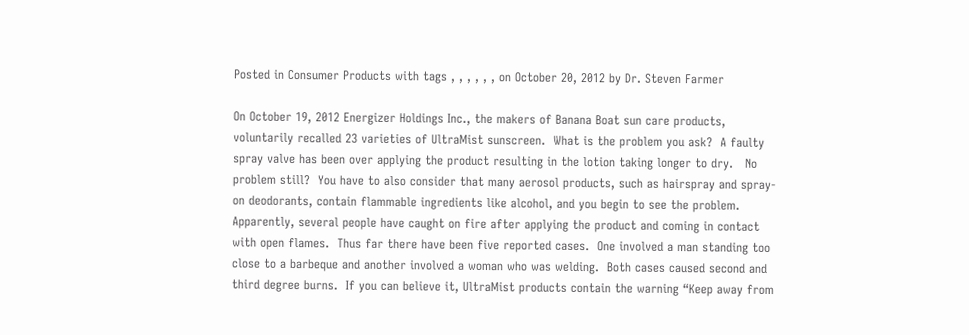Posted in Consumer Products with tags , , , , , , on October 20, 2012 by Dr. Steven Farmer

On October 19, 2012 Energizer Holdings Inc., the makers of Banana Boat sun care products, voluntarily recalled 23 varieties of UltraMist sunscreen.  What is the problem you ask?  A faulty spray valve has been over applying the product resulting in the lotion taking longer to dry.   No problem still?  You have to also consider that many aerosol products, such as hairspray and spray-on deodorants, contain flammable ingredients like alcohol, and you begin to see the problem.  Apparently, several people have caught on fire after applying the product and coming in contact with open flames.  Thus far there have been five reported cases.  One involved a man standing too close to a barbeque and another involved a woman who was welding.  Both cases caused second and third degree burns.  If you can believe it, UltraMist products contain the warning “Keep away from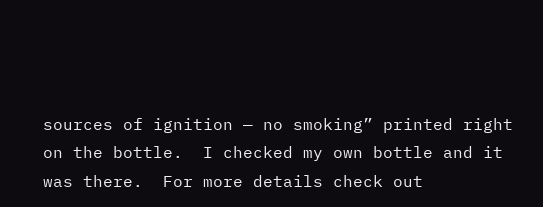sources of ignition — no smoking” printed right on the bottle.  I checked my own bottle and it was there.  For more details check out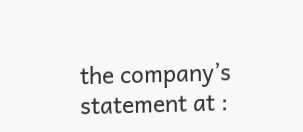the company’s statement at :